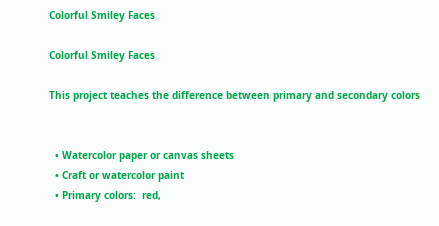Colorful Smiley Faces

Colorful Smiley Faces

This project teaches the difference between primary and secondary colors


  • Watercolor paper or canvas sheets
  • Craft or watercolor paint
  • Primary colors:  red,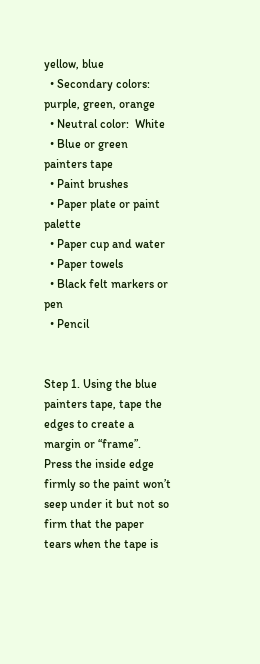yellow, blue
  • Secondary colors:  purple, green, orange
  • Neutral color:  White
  • Blue or green painters tape
  • Paint brushes
  • Paper plate or paint palette
  • Paper cup and water
  • Paper towels
  • Black felt markers or pen
  • Pencil


Step 1. Using the blue painters tape, tape the edges to create a margin or “frame”. Press the inside edge firmly so the paint won’t seep under it but not so firm that the paper tears when the tape is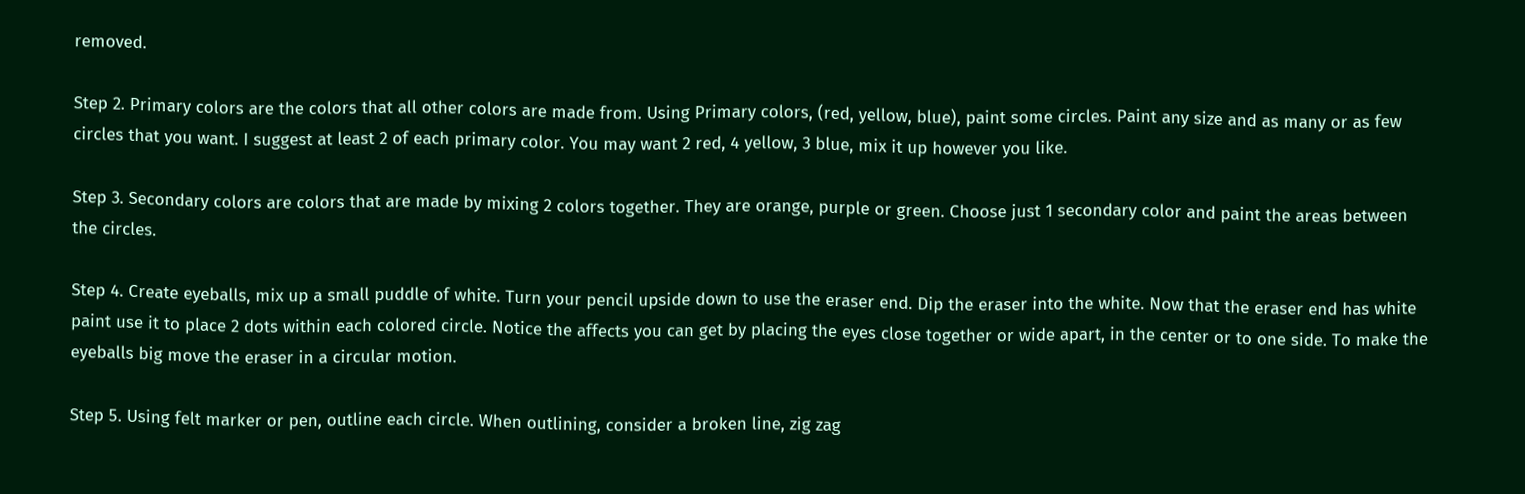removed.

Step 2. Primary colors are the colors that all other colors are made from. Using Primary colors, (red, yellow, blue), paint some circles. Paint any size and as many or as few circles that you want. I suggest at least 2 of each primary color. You may want 2 red, 4 yellow, 3 blue, mix it up however you like.

Step 3. Secondary colors are colors that are made by mixing 2 colors together. They are orange, purple or green. Choose just 1 secondary color and paint the areas between the circles.

Step 4. Create eyeballs, mix up a small puddle of white. Turn your pencil upside down to use the eraser end. Dip the eraser into the white. Now that the eraser end has white paint use it to place 2 dots within each colored circle. Notice the affects you can get by placing the eyes close together or wide apart, in the center or to one side. To make the eyeballs big move the eraser in a circular motion.

Step 5. Using felt marker or pen, outline each circle. When outlining, consider a broken line, zig zag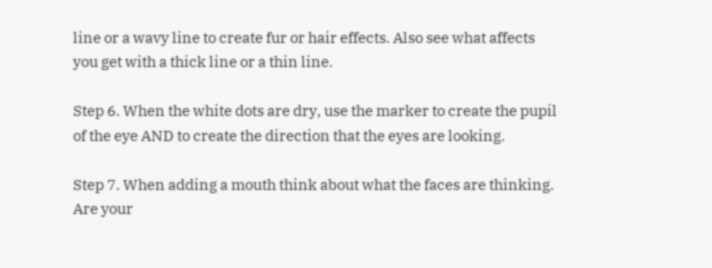line or a wavy line to create fur or hair effects. Also see what affects you get with a thick line or a thin line.

Step 6. When the white dots are dry, use the marker to create the pupil of the eye AND to create the direction that the eyes are looking.

Step 7. When adding a mouth think about what the faces are thinking. Are your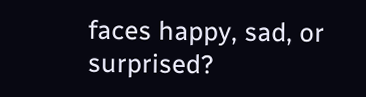faces happy, sad, or surprised?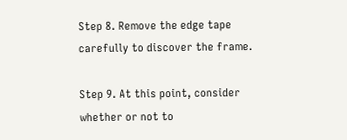Step 8. Remove the edge tape carefully to discover the frame.

Step 9. At this point, consider whether or not to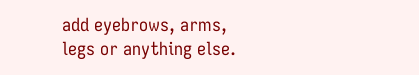add eyebrows, arms, legs or anything else.